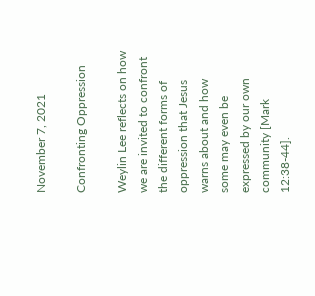November 7, 2021

Confronting Oppression

Weylin Lee reflects on how we are invited to confront the different forms of oppression that Jesus warns about and how some may even be expressed by our own community [Mark 12:38-44].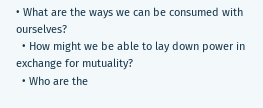• What are the ways we can be consumed with ourselves?
  • How might we be able to lay down power in exchange for mutuality?
  • Who are the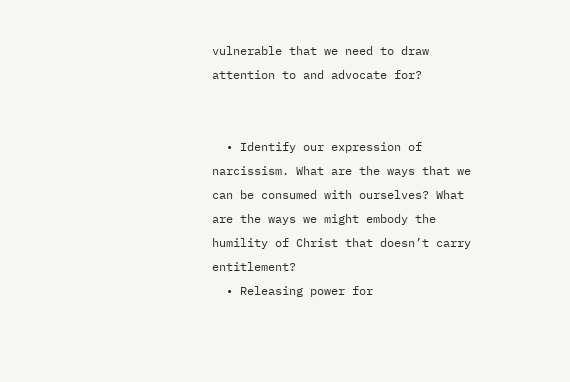vulnerable that we need to draw attention to and advocate for?


  • Identify our expression of narcissism. What are the ways that we can be consumed with ourselves? What are the ways we might embody the humility of Christ that doesn’t carry entitlement?
  • Releasing power for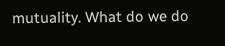mutuality. What do we do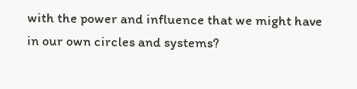with the power and influence that we might have in our own circles and systems?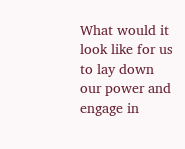What would it look like for us to lay down our power and engage in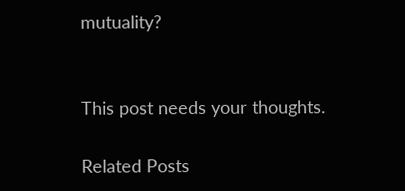mutuality?


This post needs your thoughts.

Related Posts